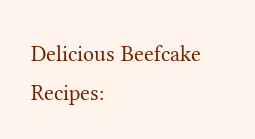Delicious Beefcake Recipes: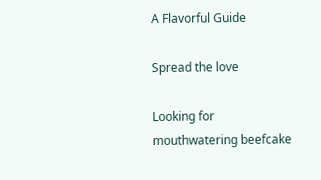A Flavorful Guide

Spread the love

Looking for mouthwatering beefcake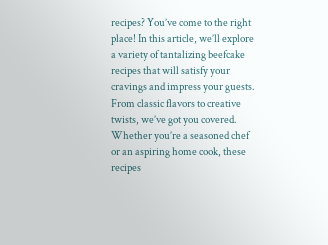recipes? You’ve come to the right place! In this article, we’ll explore a variety of tantalizing beefcake recipes that will satisfy your cravings and impress your guests. From classic flavors to creative twists, we’ve got you covered. Whether you’re a seasoned chef or an aspiring home cook, these recipes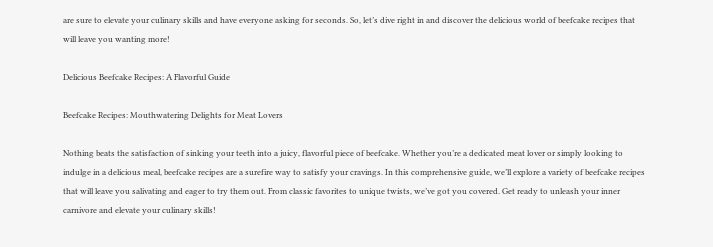are sure to elevate your culinary skills and have everyone asking for seconds. So, let’s dive right in and discover the delicious world of beefcake recipes that will leave you wanting more!

Delicious Beefcake Recipes: A Flavorful Guide

Beefcake Recipes: Mouthwatering Delights for Meat Lovers

Nothing beats the satisfaction of sinking your teeth into a juicy, flavorful piece of beefcake. Whether you’re a dedicated meat lover or simply looking to indulge in a delicious meal, beefcake recipes are a surefire way to satisfy your cravings. In this comprehensive guide, we’ll explore a variety of beefcake recipes that will leave you salivating and eager to try them out. From classic favorites to unique twists, we’ve got you covered. Get ready to unleash your inner carnivore and elevate your culinary skills!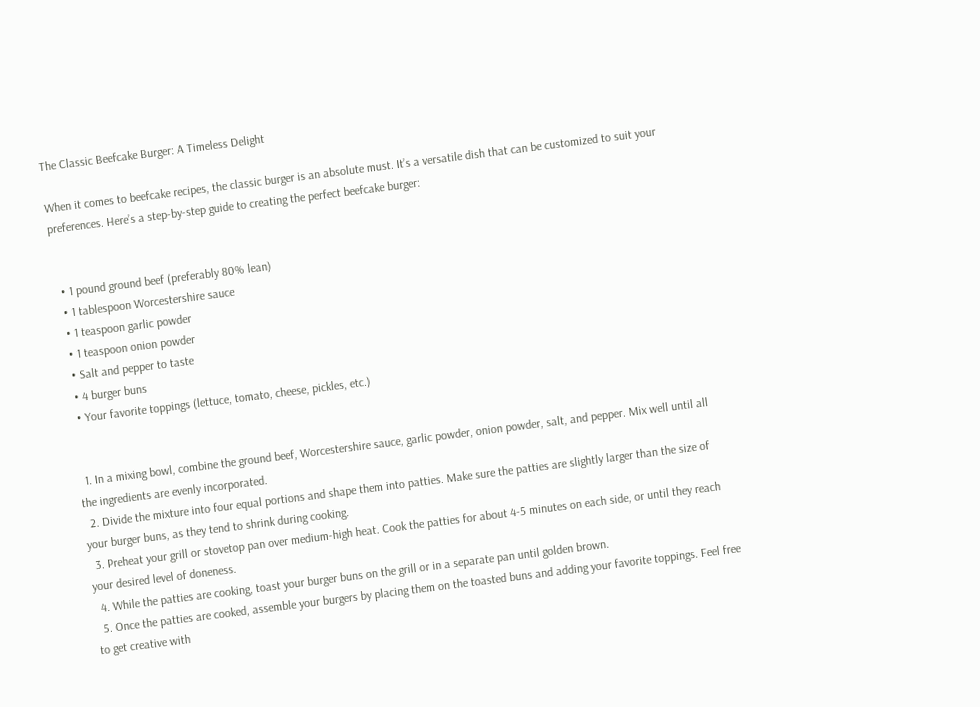The Classic Beefcake Burger: A Timeless Delight

When it comes to beefcake recipes, the classic burger is an absolute must. It’s a versatile dish that can be customized to suit your preferences. Here’s a step-by-step guide to creating the perfect beefcake burger:


  • 1 pound ground beef (preferably 80% lean)
  • 1 tablespoon Worcestershire sauce
  • 1 teaspoon garlic powder
  • 1 teaspoon onion powder
  • Salt and pepper to taste
  • 4 burger buns
  • Your favorite toppings (lettuce, tomato, cheese, pickles, etc.)


  1. In a mixing bowl, combine the ground beef, Worcestershire sauce, garlic powder, onion powder, salt, and pepper. Mix well until all the ingredients are evenly incorporated.
  2. Divide the mixture into four equal portions and shape them into patties. Make sure the patties are slightly larger than the size of your burger buns, as they tend to shrink during cooking.
  3. Preheat your grill or stovetop pan over medium-high heat. Cook the patties for about 4-5 minutes on each side, or until they reach your desired level of doneness.
  4. While the patties are cooking, toast your burger buns on the grill or in a separate pan until golden brown.
  5. Once the patties are cooked, assemble your burgers by placing them on the toasted buns and adding your favorite toppings. Feel free to get creative with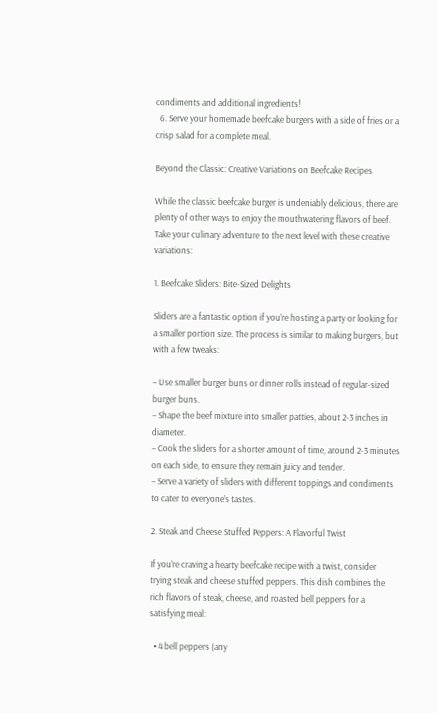condiments and additional ingredients!
  6. Serve your homemade beefcake burgers with a side of fries or a crisp salad for a complete meal.

Beyond the Classic: Creative Variations on Beefcake Recipes

While the classic beefcake burger is undeniably delicious, there are plenty of other ways to enjoy the mouthwatering flavors of beef. Take your culinary adventure to the next level with these creative variations:

1. Beefcake Sliders: Bite-Sized Delights

Sliders are a fantastic option if you’re hosting a party or looking for a smaller portion size. The process is similar to making burgers, but with a few tweaks:

– Use smaller burger buns or dinner rolls instead of regular-sized burger buns.
– Shape the beef mixture into smaller patties, about 2-3 inches in diameter.
– Cook the sliders for a shorter amount of time, around 2-3 minutes on each side, to ensure they remain juicy and tender.
– Serve a variety of sliders with different toppings and condiments to cater to everyone’s tastes.

2. Steak and Cheese Stuffed Peppers: A Flavorful Twist

If you’re craving a hearty beefcake recipe with a twist, consider trying steak and cheese stuffed peppers. This dish combines the rich flavors of steak, cheese, and roasted bell peppers for a satisfying meal:

  • 4 bell peppers (any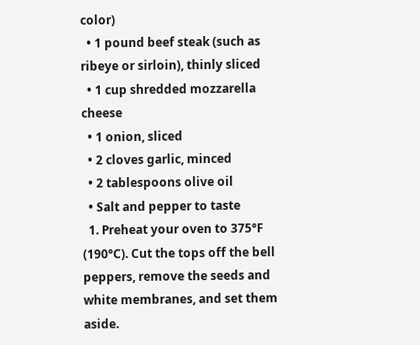color)
  • 1 pound beef steak (such as ribeye or sirloin), thinly sliced
  • 1 cup shredded mozzarella cheese
  • 1 onion, sliced
  • 2 cloves garlic, minced
  • 2 tablespoons olive oil
  • Salt and pepper to taste
  1. Preheat your oven to 375°F (190°C). Cut the tops off the bell peppers, remove the seeds and white membranes, and set them aside.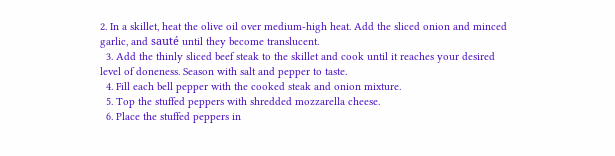2. In a skillet, heat the olive oil over medium-high heat. Add the sliced onion and minced garlic, and sauté until they become translucent.
  3. Add the thinly sliced beef steak to the skillet and cook until it reaches your desired level of doneness. Season with salt and pepper to taste.
  4. Fill each bell pepper with the cooked steak and onion mixture.
  5. Top the stuffed peppers with shredded mozzarella cheese.
  6. Place the stuffed peppers in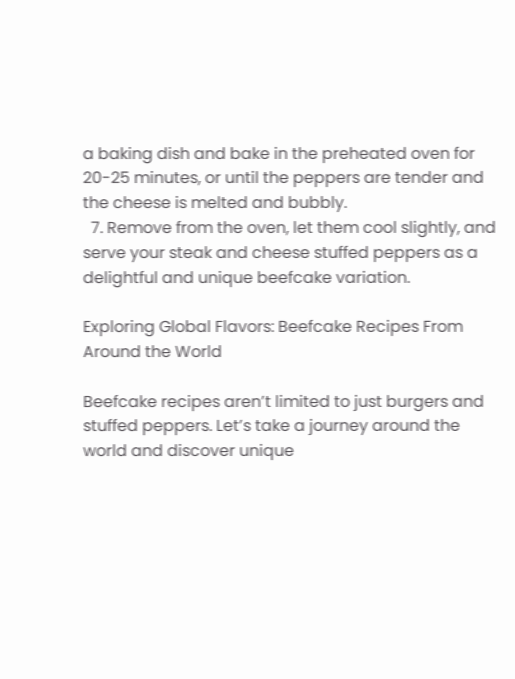a baking dish and bake in the preheated oven for 20-25 minutes, or until the peppers are tender and the cheese is melted and bubbly.
  7. Remove from the oven, let them cool slightly, and serve your steak and cheese stuffed peppers as a delightful and unique beefcake variation.

Exploring Global Flavors: Beefcake Recipes From Around the World

Beefcake recipes aren’t limited to just burgers and stuffed peppers. Let’s take a journey around the world and discover unique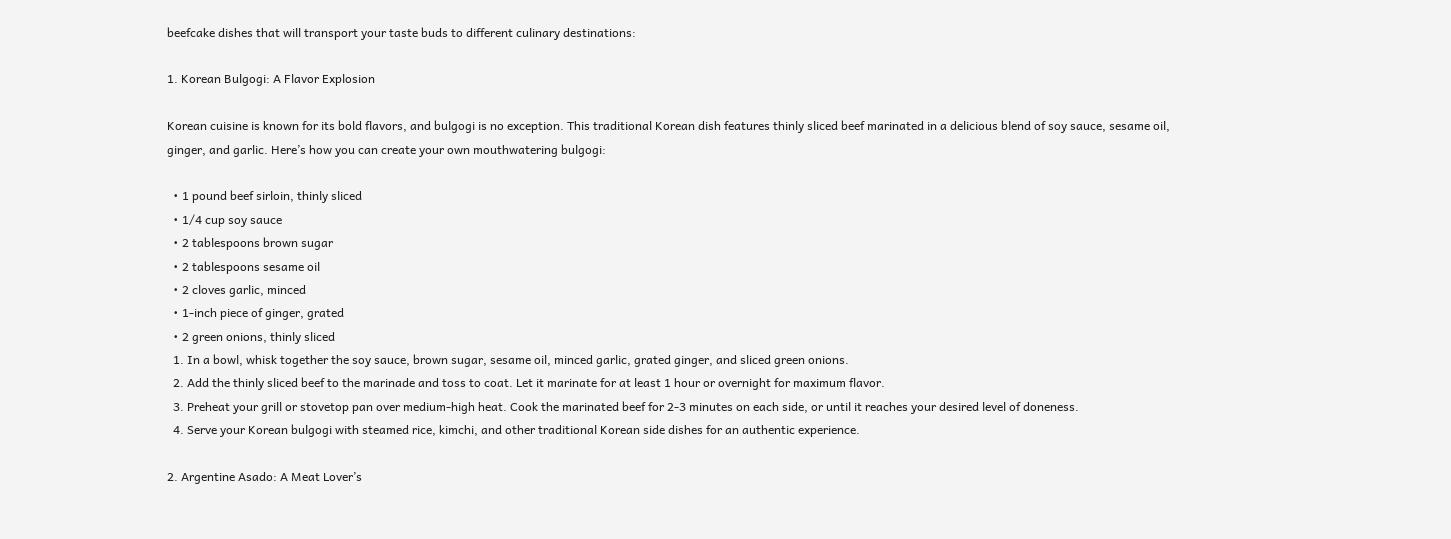beefcake dishes that will transport your taste buds to different culinary destinations:

1. Korean Bulgogi: A Flavor Explosion

Korean cuisine is known for its bold flavors, and bulgogi is no exception. This traditional Korean dish features thinly sliced beef marinated in a delicious blend of soy sauce, sesame oil, ginger, and garlic. Here’s how you can create your own mouthwatering bulgogi:

  • 1 pound beef sirloin, thinly sliced
  • 1/4 cup soy sauce
  • 2 tablespoons brown sugar
  • 2 tablespoons sesame oil
  • 2 cloves garlic, minced
  • 1-inch piece of ginger, grated
  • 2 green onions, thinly sliced
  1. In a bowl, whisk together the soy sauce, brown sugar, sesame oil, minced garlic, grated ginger, and sliced green onions.
  2. Add the thinly sliced beef to the marinade and toss to coat. Let it marinate for at least 1 hour or overnight for maximum flavor.
  3. Preheat your grill or stovetop pan over medium-high heat. Cook the marinated beef for 2-3 minutes on each side, or until it reaches your desired level of doneness.
  4. Serve your Korean bulgogi with steamed rice, kimchi, and other traditional Korean side dishes for an authentic experience.

2. Argentine Asado: A Meat Lover’s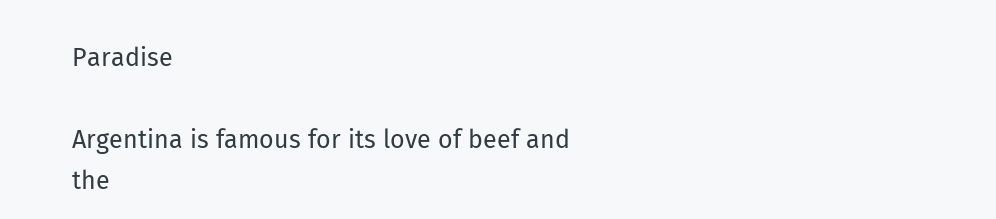Paradise

Argentina is famous for its love of beef and the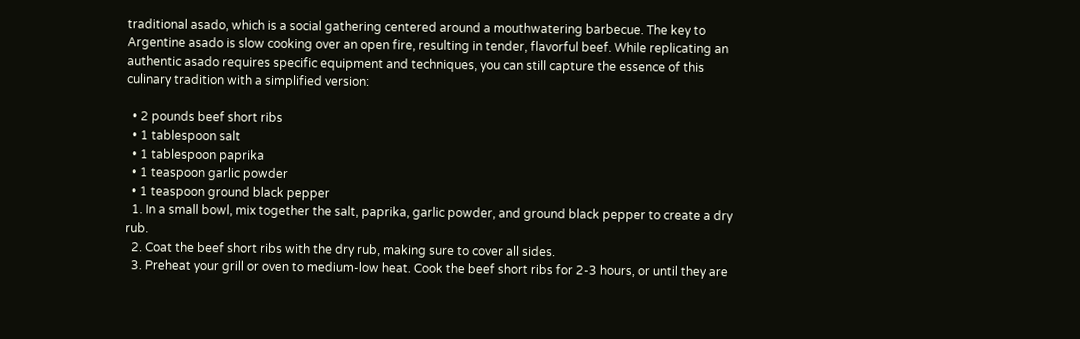traditional asado, which is a social gathering centered around a mouthwatering barbecue. The key to Argentine asado is slow cooking over an open fire, resulting in tender, flavorful beef. While replicating an authentic asado requires specific equipment and techniques, you can still capture the essence of this culinary tradition with a simplified version:

  • 2 pounds beef short ribs
  • 1 tablespoon salt
  • 1 tablespoon paprika
  • 1 teaspoon garlic powder
  • 1 teaspoon ground black pepper
  1. In a small bowl, mix together the salt, paprika, garlic powder, and ground black pepper to create a dry rub.
  2. Coat the beef short ribs with the dry rub, making sure to cover all sides.
  3. Preheat your grill or oven to medium-low heat. Cook the beef short ribs for 2-3 hours, or until they are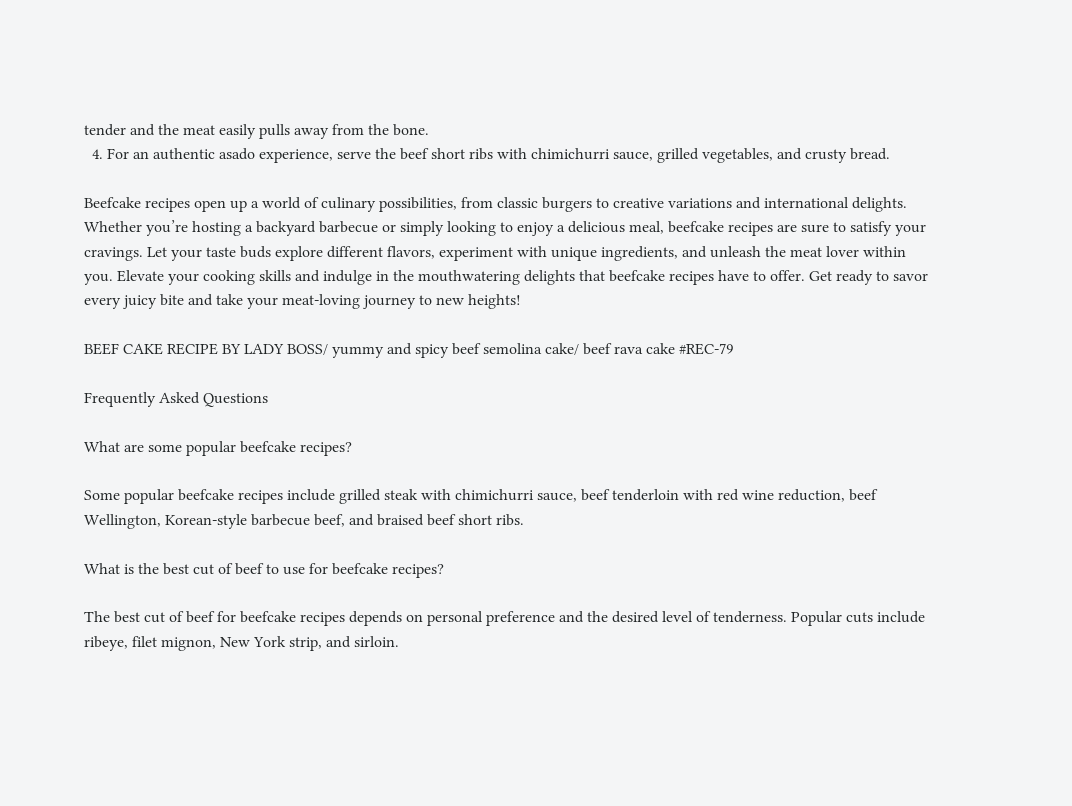tender and the meat easily pulls away from the bone.
  4. For an authentic asado experience, serve the beef short ribs with chimichurri sauce, grilled vegetables, and crusty bread.

Beefcake recipes open up a world of culinary possibilities, from classic burgers to creative variations and international delights. Whether you’re hosting a backyard barbecue or simply looking to enjoy a delicious meal, beefcake recipes are sure to satisfy your cravings. Let your taste buds explore different flavors, experiment with unique ingredients, and unleash the meat lover within you. Elevate your cooking skills and indulge in the mouthwatering delights that beefcake recipes have to offer. Get ready to savor every juicy bite and take your meat-loving journey to new heights!

BEEF CAKE RECIPE BY LADY BOSS/ yummy and spicy beef semolina cake/ beef rava cake #REC-79

Frequently Asked Questions

What are some popular beefcake recipes?

Some popular beefcake recipes include grilled steak with chimichurri sauce, beef tenderloin with red wine reduction, beef Wellington, Korean-style barbecue beef, and braised beef short ribs.

What is the best cut of beef to use for beefcake recipes?

The best cut of beef for beefcake recipes depends on personal preference and the desired level of tenderness. Popular cuts include ribeye, filet mignon, New York strip, and sirloin.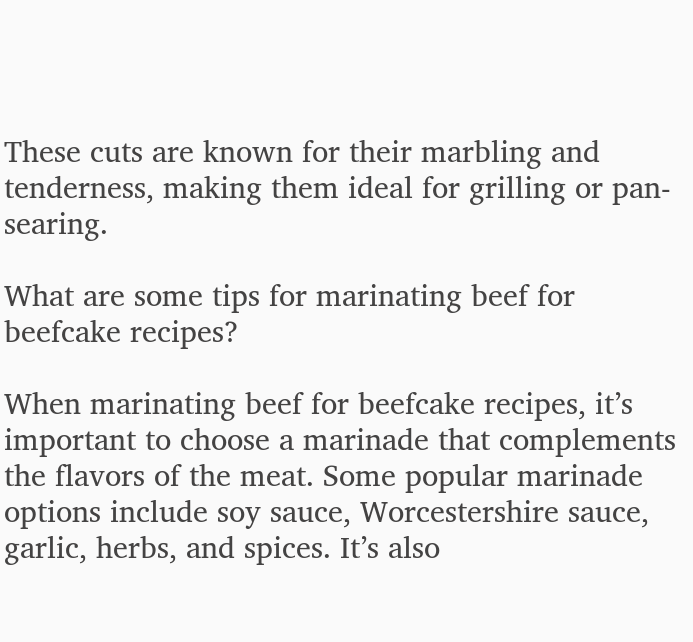These cuts are known for their marbling and tenderness, making them ideal for grilling or pan-searing.

What are some tips for marinating beef for beefcake recipes?

When marinating beef for beefcake recipes, it’s important to choose a marinade that complements the flavors of the meat. Some popular marinade options include soy sauce, Worcestershire sauce, garlic, herbs, and spices. It’s also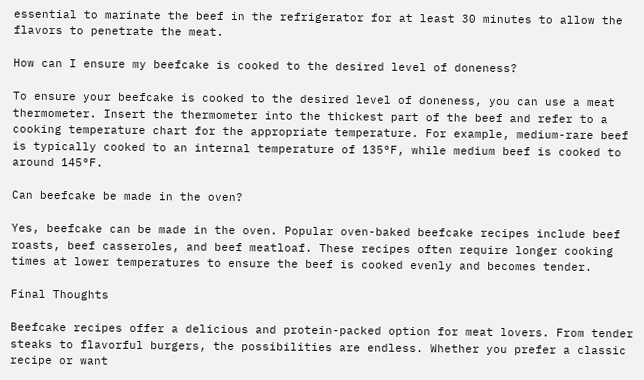essential to marinate the beef in the refrigerator for at least 30 minutes to allow the flavors to penetrate the meat.

How can I ensure my beefcake is cooked to the desired level of doneness?

To ensure your beefcake is cooked to the desired level of doneness, you can use a meat thermometer. Insert the thermometer into the thickest part of the beef and refer to a cooking temperature chart for the appropriate temperature. For example, medium-rare beef is typically cooked to an internal temperature of 135°F, while medium beef is cooked to around 145°F.

Can beefcake be made in the oven?

Yes, beefcake can be made in the oven. Popular oven-baked beefcake recipes include beef roasts, beef casseroles, and beef meatloaf. These recipes often require longer cooking times at lower temperatures to ensure the beef is cooked evenly and becomes tender.

Final Thoughts

Beefcake recipes offer a delicious and protein-packed option for meat lovers. From tender steaks to flavorful burgers, the possibilities are endless. Whether you prefer a classic recipe or want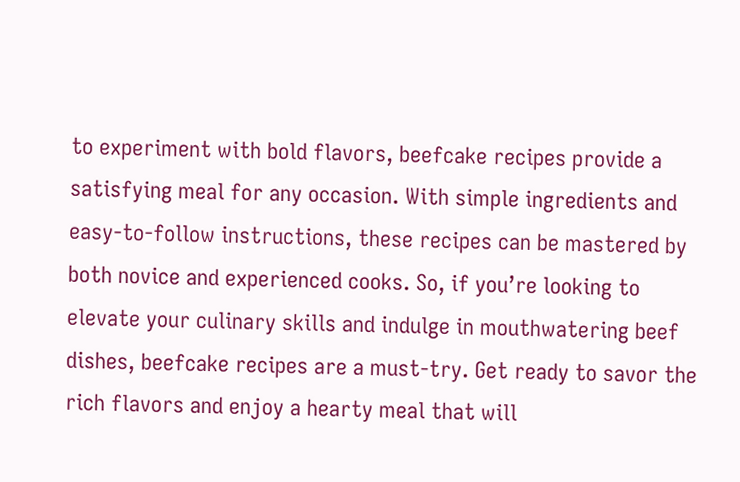to experiment with bold flavors, beefcake recipes provide a satisfying meal for any occasion. With simple ingredients and easy-to-follow instructions, these recipes can be mastered by both novice and experienced cooks. So, if you’re looking to elevate your culinary skills and indulge in mouthwatering beef dishes, beefcake recipes are a must-try. Get ready to savor the rich flavors and enjoy a hearty meal that will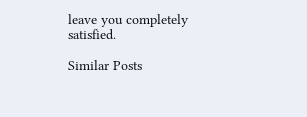leave you completely satisfied.

Similar Posts